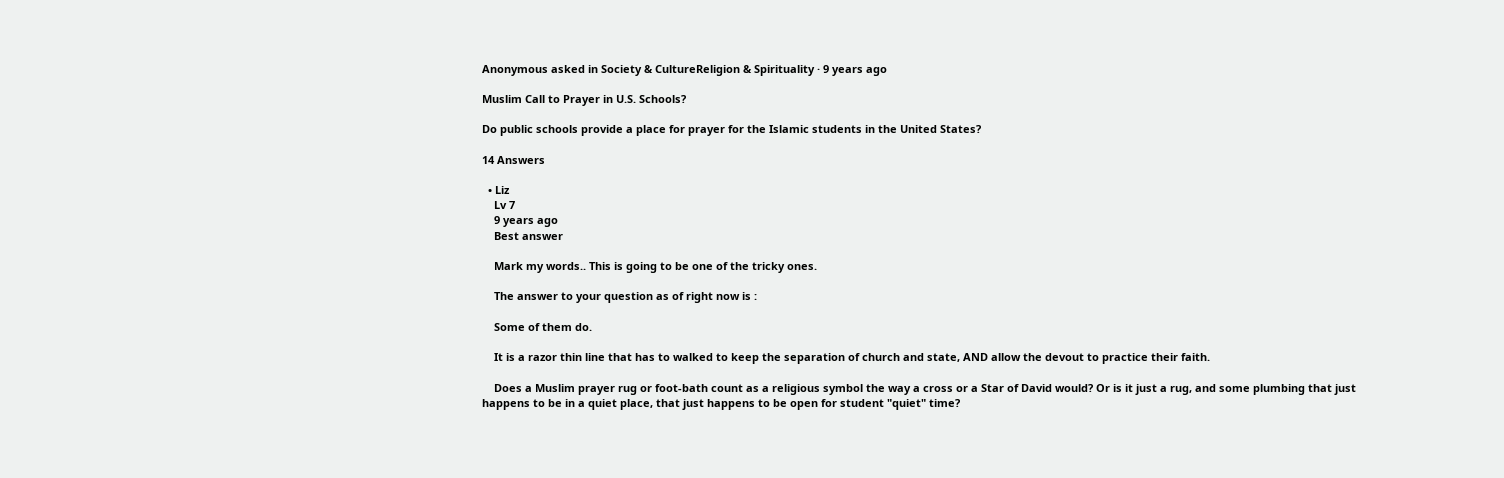Anonymous asked in Society & CultureReligion & Spirituality · 9 years ago

Muslim Call to Prayer in U.S. Schools?

Do public schools provide a place for prayer for the Islamic students in the United States?

14 Answers

  • Liz
    Lv 7
    9 years ago
    Best answer

    Mark my words.. This is going to be one of the tricky ones.

    The answer to your question as of right now is :

    Some of them do.

    It is a razor thin line that has to walked to keep the separation of church and state, AND allow the devout to practice their faith.

    Does a Muslim prayer rug or foot-bath count as a religious symbol the way a cross or a Star of David would? Or is it just a rug, and some plumbing that just happens to be in a quiet place, that just happens to be open for student "quiet" time?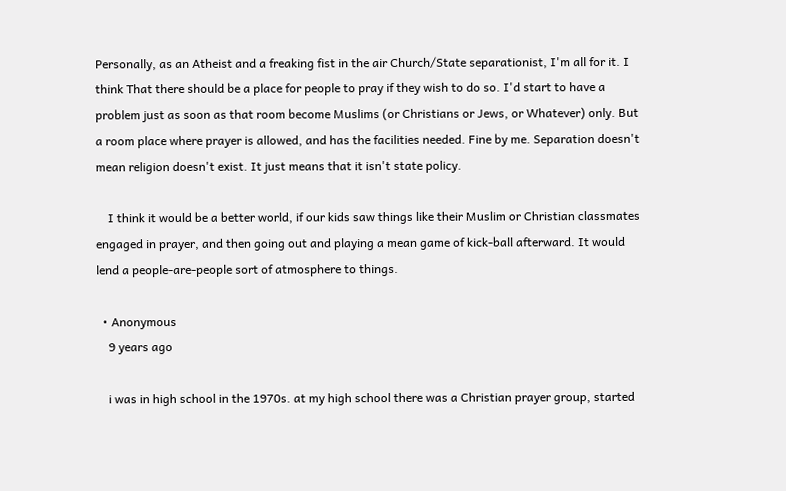Personally, as an Atheist and a freaking fist in the air Church/State separationist, I'm all for it. I think That there should be a place for people to pray if they wish to do so. I'd start to have a problem just as soon as that room become Muslims (or Christians or Jews, or Whatever) only. But a room place where prayer is allowed, and has the facilities needed. Fine by me. Separation doesn't mean religion doesn't exist. It just means that it isn't state policy.

    I think it would be a better world, if our kids saw things like their Muslim or Christian classmates engaged in prayer, and then going out and playing a mean game of kick-ball afterward. It would lend a people-are-people sort of atmosphere to things.

  • Anonymous
    9 years ago

    i was in high school in the 1970s. at my high school there was a Christian prayer group, started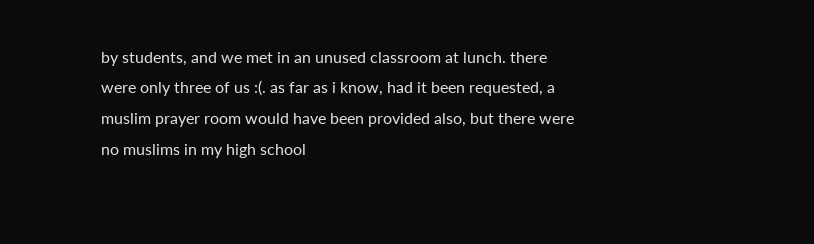by students, and we met in an unused classroom at lunch. there were only three of us :(. as far as i know, had it been requested, a muslim prayer room would have been provided also, but there were no muslims in my high school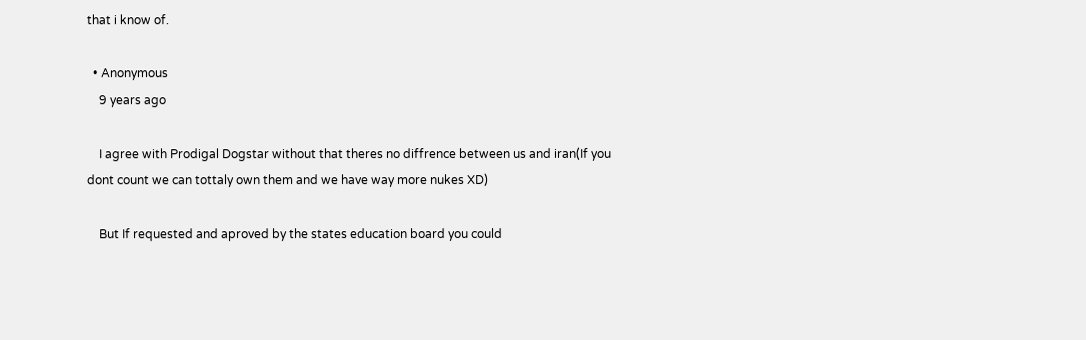that i know of.

  • Anonymous
    9 years ago

    I agree with Prodigal Dogstar without that theres no diffrence between us and iran(If you dont count we can tottaly own them and we have way more nukes XD)

    But If requested and aproved by the states education board you could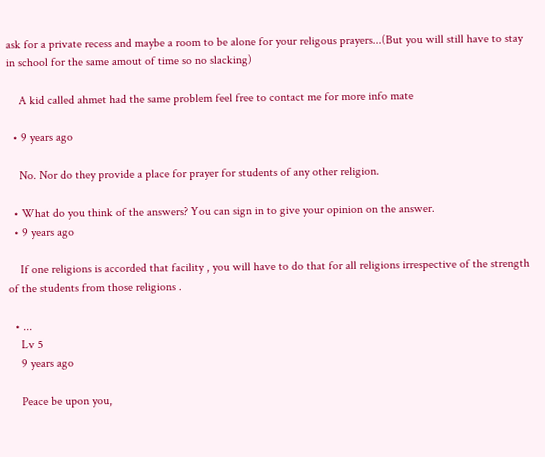ask for a private recess and maybe a room to be alone for your religous prayers...(But you will still have to stay in school for the same amout of time so no slacking)

    A kid called ahmet had the same problem feel free to contact me for more info mate

  • 9 years ago

    No. Nor do they provide a place for prayer for students of any other religion.

  • What do you think of the answers? You can sign in to give your opinion on the answer.
  • 9 years ago

    If one religions is accorded that facility , you will have to do that for all religions irrespective of the strength of the students from those religions .

  • ...
    Lv 5
    9 years ago

    Peace be upon you,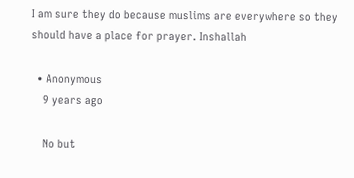I am sure they do because muslims are everywhere so they should have a place for prayer. Inshallah

  • Anonymous
    9 years ago

    No but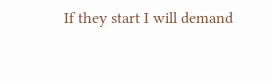If they start I will demand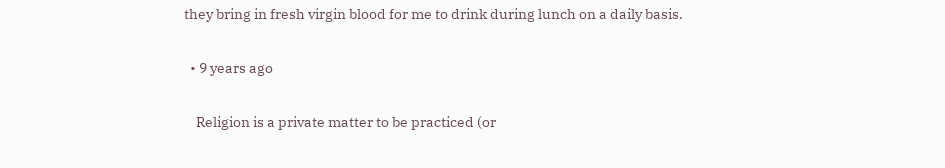they bring in fresh virgin blood for me to drink during lunch on a daily basis.

  • 9 years ago

    Religion is a private matter to be practiced (or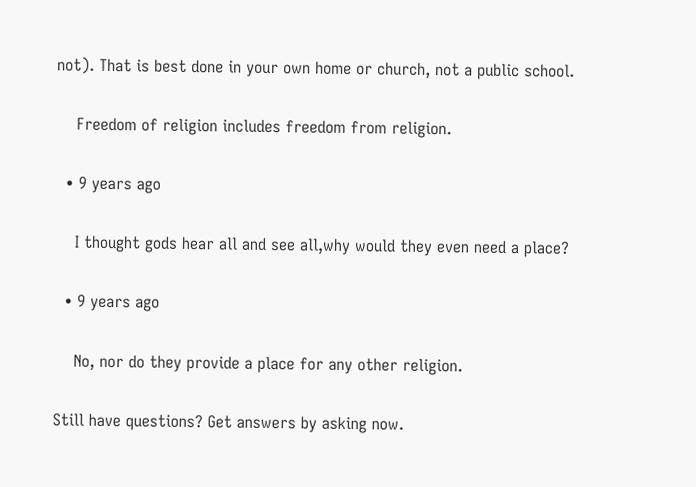not). That is best done in your own home or church, not a public school.

    Freedom of religion includes freedom from religion.

  • 9 years ago

    I thought gods hear all and see all,why would they even need a place?

  • 9 years ago

    No, nor do they provide a place for any other religion.

Still have questions? Get answers by asking now.